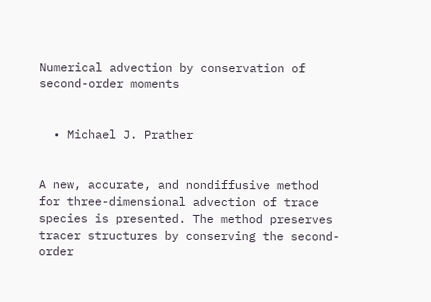Numerical advection by conservation of second-order moments


  • Michael J. Prather


A new, accurate, and nondiffusive method for three-dimensional advection of trace species is presented. The method preserves tracer structures by conserving the second-order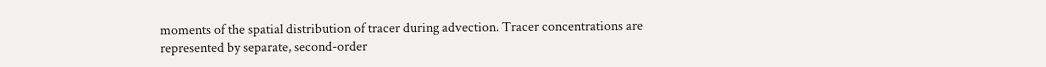moments of the spatial distribution of tracer during advection. Tracer concentrations are represented by separate, second-order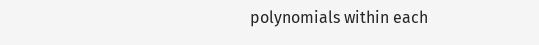polynomials within each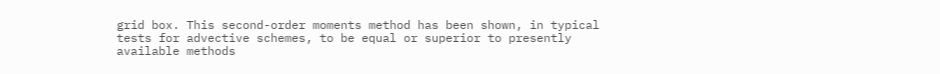grid box. This second-order moments method has been shown, in typical tests for advective schemes, to be equal or superior to presently available methods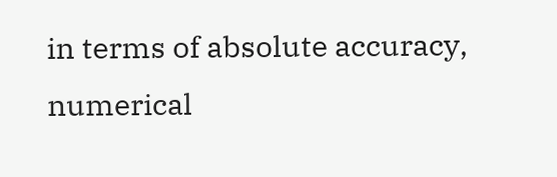in terms of absolute accuracy, numerical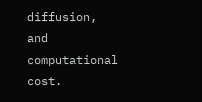diffusion, and computational cost.